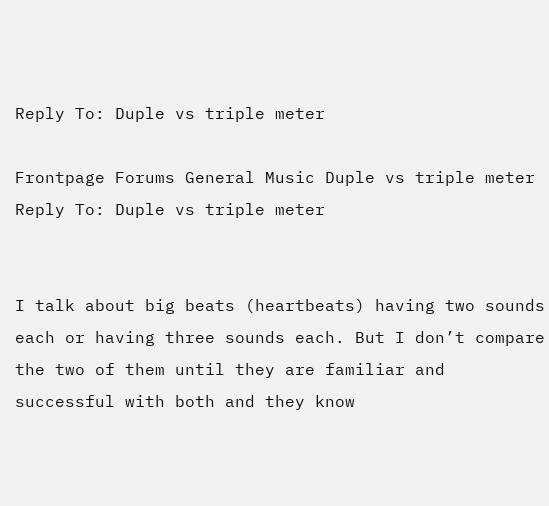Reply To: Duple vs triple meter

Frontpage Forums General Music Duple vs triple meter Reply To: Duple vs triple meter


I talk about big beats (heartbeats) having two sounds each or having three sounds each. But I don’t compare the two of them until they are familiar and successful with both and they know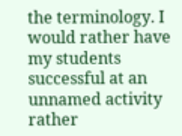the terminology. I would rather have my students successful at an unnamed activity rather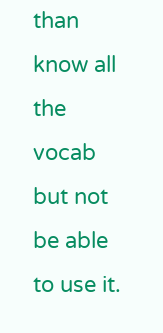than know all the vocab but not be able to use it.